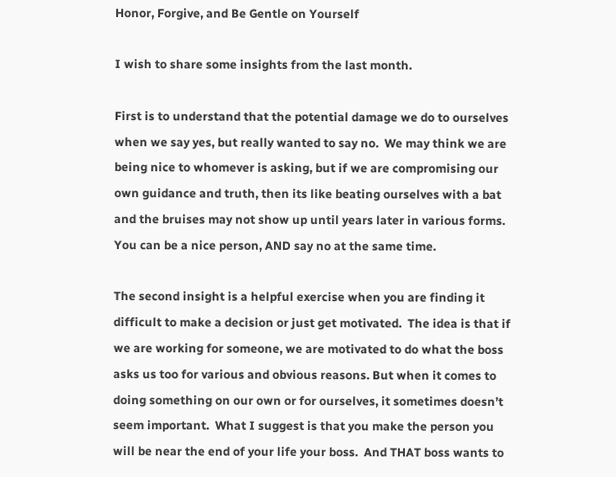Honor, Forgive, and Be Gentle on Yourself

I wish to share some insights from the last month.

First is to understand that the potential damage we do to ourselves when we say yes, but really wanted to say no.  We may think we are being nice to whomever is asking, but if we are compromising our own guidance and truth, then its like beating ourselves with a bat and the bruises may not show up until years later in various forms.  You can be a nice person, AND say no at the same time.

The second insight is a helpful exercise when you are finding it difficult to make a decision or just get motivated.  The idea is that if we are working for someone, we are motivated to do what the boss asks us too for various and obvious reasons. But when it comes to doing something on our own or for ourselves, it sometimes doesn’t seem important.  What I suggest is that you make the person you will be near the end of your life your boss.  And THAT boss wants to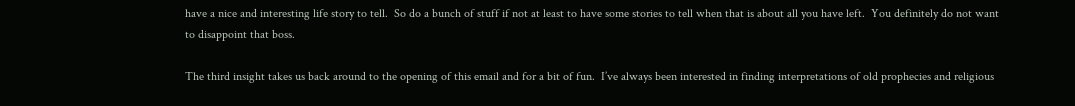have a nice and interesting life story to tell.  So do a bunch of stuff if not at least to have some stories to tell when that is about all you have left.  You definitely do not want to disappoint that boss.

The third insight takes us back around to the opening of this email and for a bit of fun.  I’ve always been interested in finding interpretations of old prophecies and religious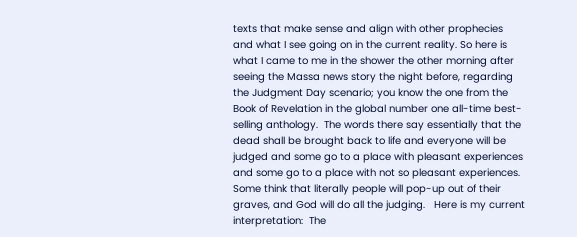texts that make sense and align with other prophecies and what I see going on in the current reality. So here is what I came to me in the shower the other morning after seeing the Massa news story the night before, regarding the Judgment Day scenario; you know the one from the Book of Revelation in the global number one all-time best-selling anthology.  The words there say essentially that the dead shall be brought back to life and everyone will be judged and some go to a place with pleasant experiences and some go to a place with not so pleasant experiences. Some think that literally people will pop-up out of their graves, and God will do all the judging.   Here is my current interpretation:  The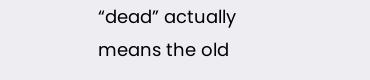“dead” actually means the old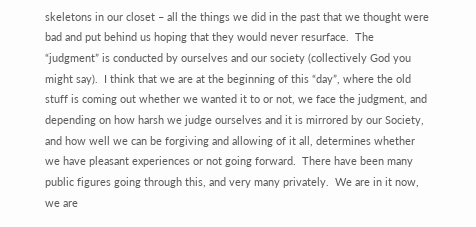skeletons in our closet – all the things we did in the past that we thought were bad and put behind us hoping that they would never resurface.  The “judgment” is conducted by ourselves and our society (collectively God you might say).  I think that we are at the beginning of this “day”, where the old stuff is coming out whether we wanted it to or not, we face the judgment, and depending on how harsh we judge ourselves and it is mirrored by our Society, and how well we can be forgiving and allowing of it all, determines whether we have pleasant experiences or not going forward.  There have been many public figures going through this, and very many privately.  We are in it now, we are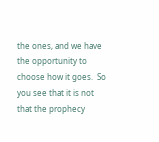the ones, and we have the opportunity to choose how it goes.  So you see that it is not that the prophecy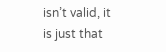isn’t valid, it is just that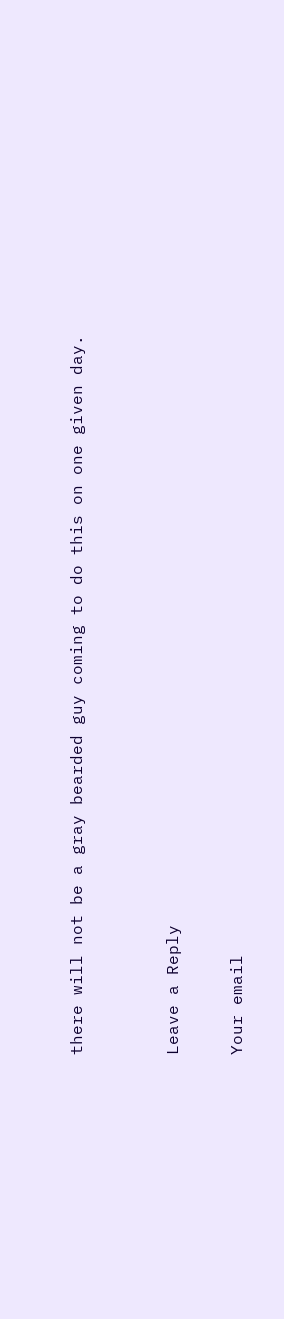there will not be a gray bearded guy coming to do this on one given day.


Leave a Reply

Your email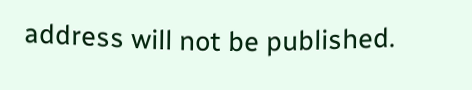address will not be published.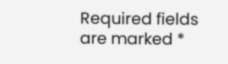Required fields are marked *